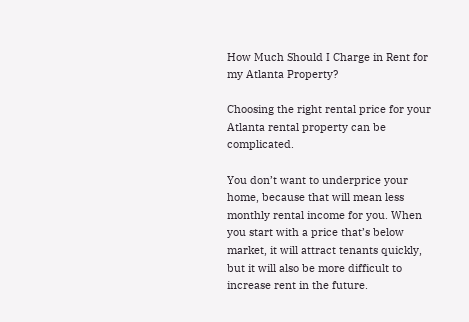How Much Should I Charge in Rent for my Atlanta Property?

Choosing the right rental price for your Atlanta rental property can be complicated.

You don’t want to underprice your home, because that will mean less monthly rental income for you. When you start with a price that’s below market, it will attract tenants quickly, but it will also be more difficult to increase rent in the future.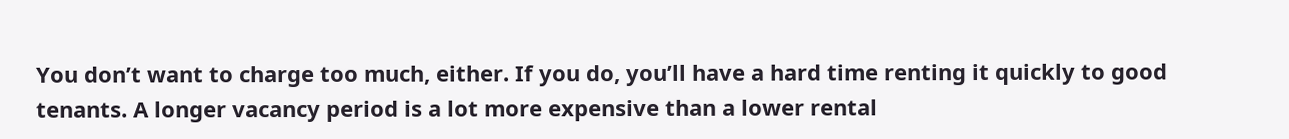You don’t want to charge too much, either. If you do, you’ll have a hard time renting it quickly to good tenants. A longer vacancy period is a lot more expensive than a lower rental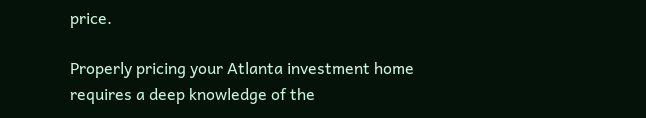price.

Properly pricing your Atlanta investment home requires a deep knowledge of the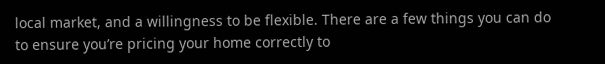local market, and a willingness to be flexible. There are a few things you can do to ensure you’re pricing your home correctly to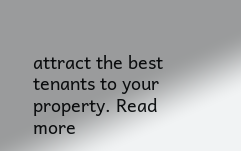attract the best tenants to your property. Read more